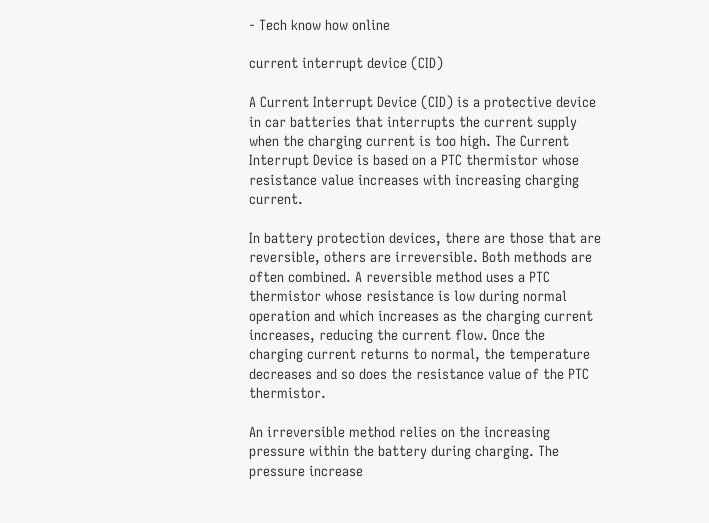- Tech know how online

current interrupt device (CID)

A Current Interrupt Device (CID) is a protective device in car batteries that interrupts the current supply when the charging current is too high. The Current Interrupt Device is based on a PTC thermistor whose resistance value increases with increasing charging current.

In battery protection devices, there are those that are reversible, others are irreversible. Both methods are often combined. A reversible method uses a PTC thermistor whose resistance is low during normal operation and which increases as the charging current increases, reducing the current flow. Once the charging current returns to normal, the temperature decreases and so does the resistance value of the PTC thermistor.

An irreversible method relies on the increasing pressure within the battery during charging. The pressure increase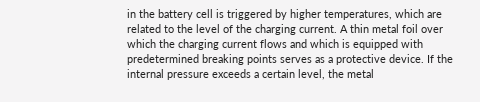in the battery cell is triggered by higher temperatures, which are related to the level of the charging current. A thin metal foil over which the charging current flows and which is equipped with predetermined breaking points serves as a protective device. If the internal pressure exceeds a certain level, the metal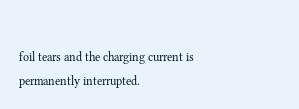foil tears and the charging current is permanently interrupted.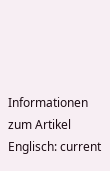Informationen zum Artikel
Englisch: current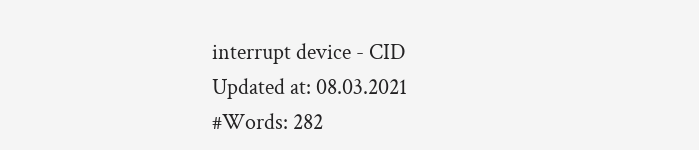interrupt device - CID
Updated at: 08.03.2021
#Words: 282